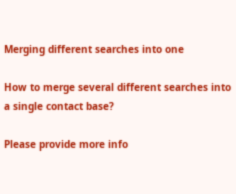Merging different searches into one

How to merge several different searches into a single contact base?

Please provide more info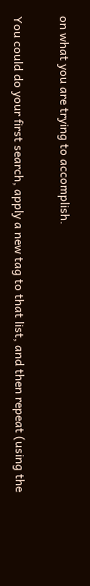on what you are trying to accomplish.

You could do your first search, apply a new tag to that list, and then repeat (using the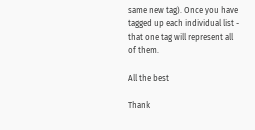same new tag). Once you have tagged up each individual list - that one tag will represent all of them.

All the best

Thank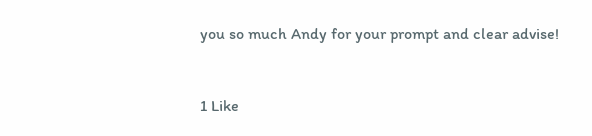you so much Andy for your prompt and clear advise!


1 Like